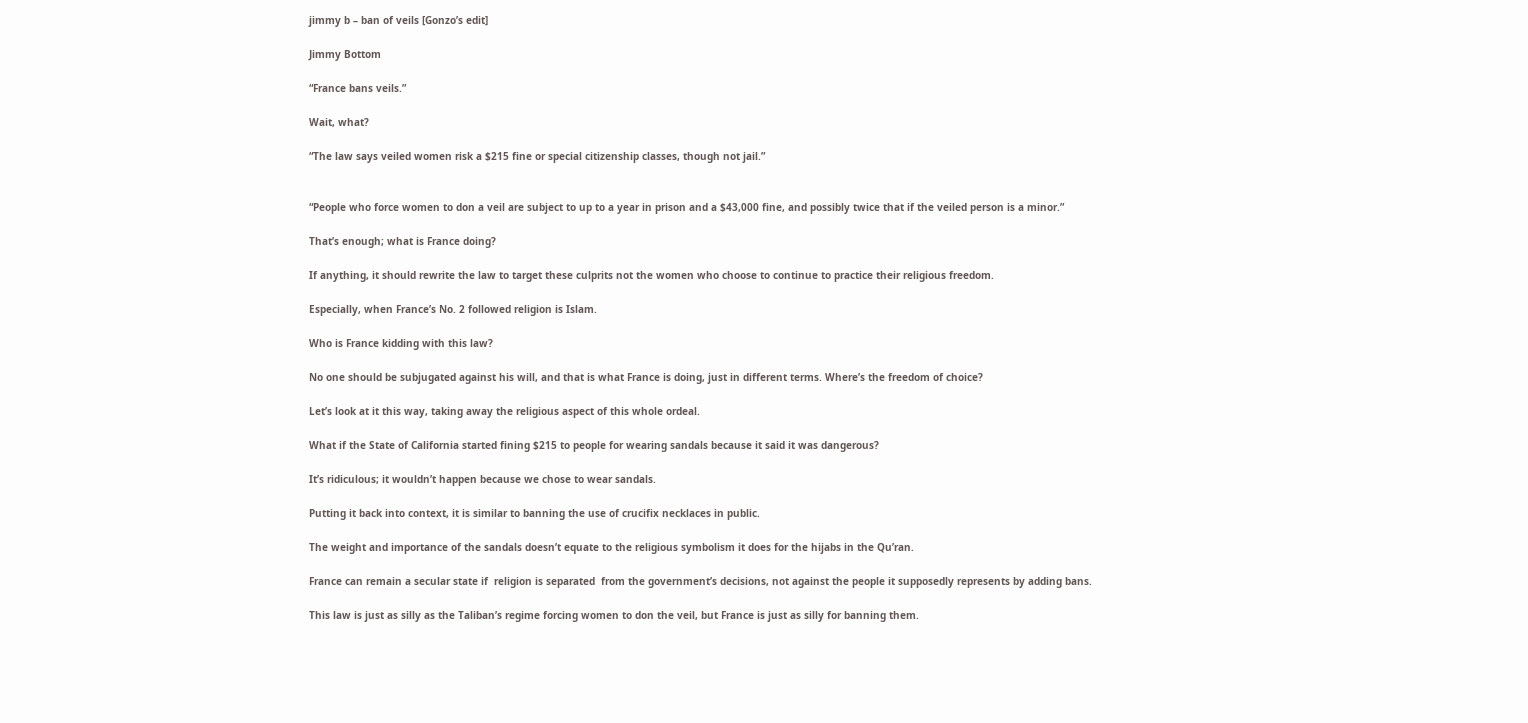jimmy b – ban of veils [Gonzo’s edit]

Jimmy Bottom

“France bans veils.”

Wait, what?

“The law says veiled women risk a $215 fine or special citizenship classes, though not jail.”


“People who force women to don a veil are subject to up to a year in prison and a $43,000 fine, and possibly twice that if the veiled person is a minor.”

That’s enough; what is France doing?

If anything, it should rewrite the law to target these culprits not the women who choose to continue to practice their religious freedom.

Especially, when France’s No. 2 followed religion is Islam.

Who is France kidding with this law?

No one should be subjugated against his will, and that is what France is doing, just in different terms. Where’s the freedom of choice?

Let’s look at it this way, taking away the religious aspect of this whole ordeal.

What if the State of California started fining $215 to people for wearing sandals because it said it was dangerous?

It’s ridiculous; it wouldn’t happen because we chose to wear sandals.

Putting it back into context, it is similar to banning the use of crucifix necklaces in public.

The weight and importance of the sandals doesn’t equate to the religious symbolism it does for the hijabs in the Qu’ran.

France can remain a secular state if  religion is separated  from the government’s decisions, not against the people it supposedly represents by adding bans.

This law is just as silly as the Taliban’s regime forcing women to don the veil, but France is just as silly for banning them.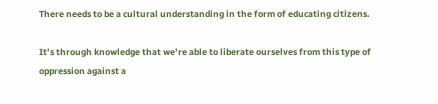There needs to be a cultural understanding in the form of educating citizens.

It’s through knowledge that we’re able to liberate ourselves from this type of oppression against a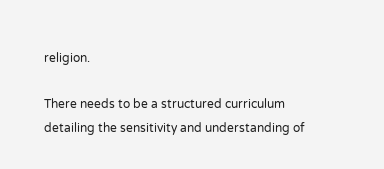religion.

There needs to be a structured curriculum detailing the sensitivity and understanding of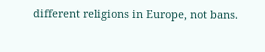different religions in Europe, not bans.